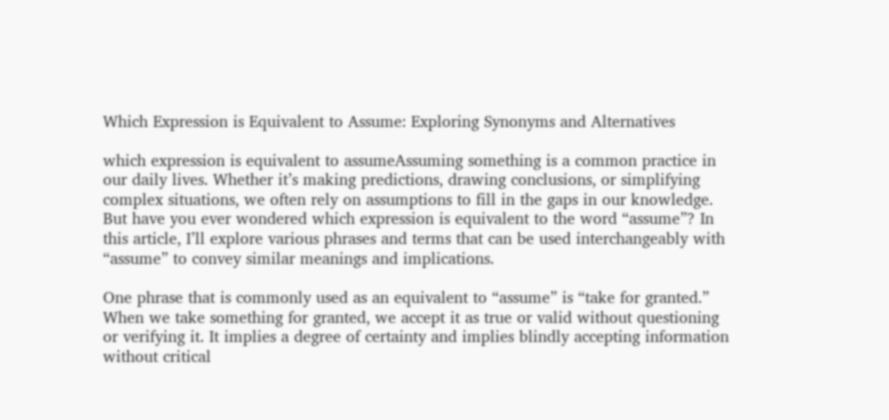Which Expression is Equivalent to Assume: Exploring Synonyms and Alternatives

which expression is equivalent to assumeAssuming something is a common practice in our daily lives. Whether it’s making predictions, drawing conclusions, or simplifying complex situations, we often rely on assumptions to fill in the gaps in our knowledge. But have you ever wondered which expression is equivalent to the word “assume”? In this article, I’ll explore various phrases and terms that can be used interchangeably with “assume” to convey similar meanings and implications.

One phrase that is commonly used as an equivalent to “assume” is “take for granted.” When we take something for granted, we accept it as true or valid without questioning or verifying it. It implies a degree of certainty and implies blindly accepting information without critical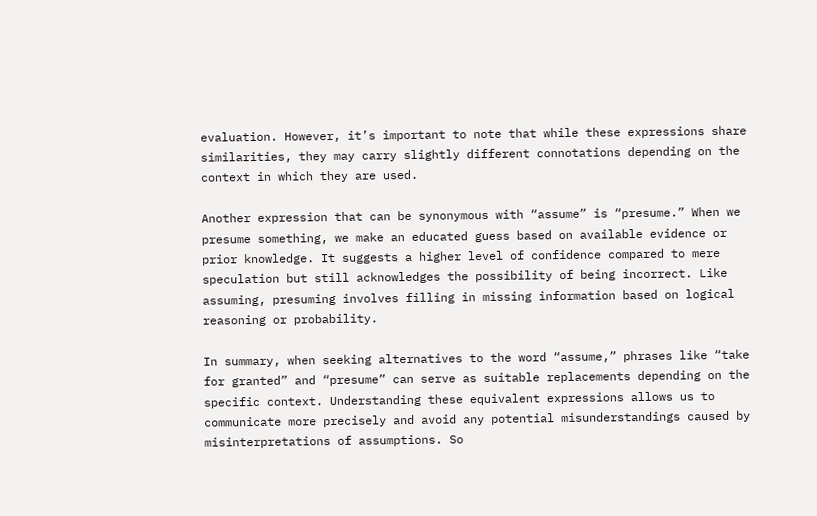evaluation. However, it’s important to note that while these expressions share similarities, they may carry slightly different connotations depending on the context in which they are used.

Another expression that can be synonymous with “assume” is “presume.” When we presume something, we make an educated guess based on available evidence or prior knowledge. It suggests a higher level of confidence compared to mere speculation but still acknowledges the possibility of being incorrect. Like assuming, presuming involves filling in missing information based on logical reasoning or probability.

In summary, when seeking alternatives to the word “assume,” phrases like “take for granted” and “presume” can serve as suitable replacements depending on the specific context. Understanding these equivalent expressions allows us to communicate more precisely and avoid any potential misunderstandings caused by misinterpretations of assumptions. So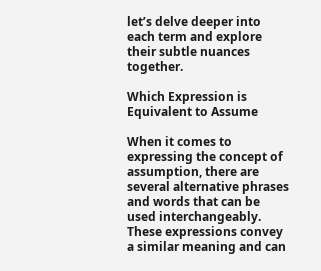let’s delve deeper into each term and explore their subtle nuances together.

Which Expression is Equivalent to Assume

When it comes to expressing the concept of assumption, there are several alternative phrases and words that can be used interchangeably. These expressions convey a similar meaning and can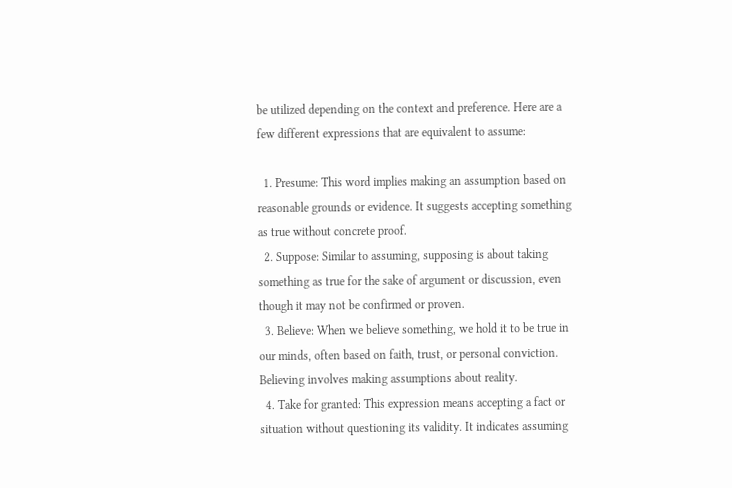be utilized depending on the context and preference. Here are a few different expressions that are equivalent to assume:

  1. Presume: This word implies making an assumption based on reasonable grounds or evidence. It suggests accepting something as true without concrete proof.
  2. Suppose: Similar to assuming, supposing is about taking something as true for the sake of argument or discussion, even though it may not be confirmed or proven.
  3. Believe: When we believe something, we hold it to be true in our minds, often based on faith, trust, or personal conviction. Believing involves making assumptions about reality.
  4. Take for granted: This expression means accepting a fact or situation without questioning its validity. It indicates assuming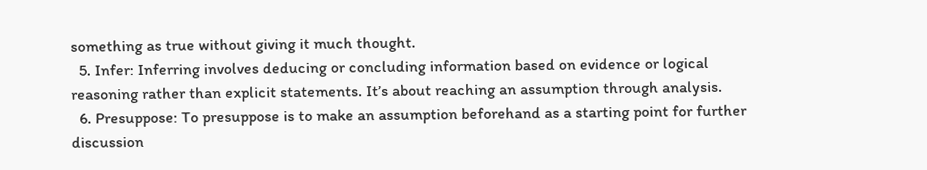something as true without giving it much thought.
  5. Infer: Inferring involves deducing or concluding information based on evidence or logical reasoning rather than explicit statements. It’s about reaching an assumption through analysis.
  6. Presuppose: To presuppose is to make an assumption beforehand as a starting point for further discussion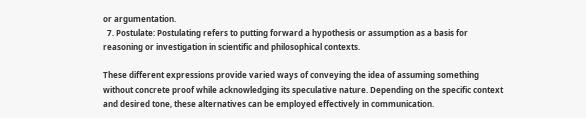or argumentation.
  7. Postulate: Postulating refers to putting forward a hypothesis or assumption as a basis for reasoning or investigation in scientific and philosophical contexts.

These different expressions provide varied ways of conveying the idea of assuming something without concrete proof while acknowledging its speculative nature. Depending on the specific context and desired tone, these alternatives can be employed effectively in communication.